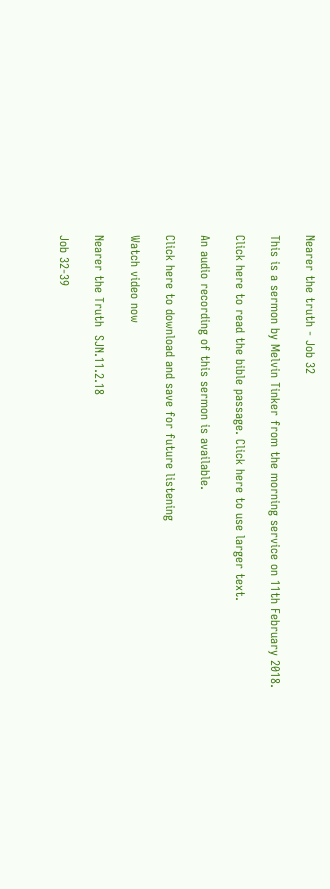Nearer the truth - Job 32

This is a sermon by Melvin Tinker from the morning service on 11th February 2018.

Click here to read the bible passage. Click here to use larger text.

An audio recording of this sermon is available.

Click here to download and save for future listening

Watch video now

Nearer the Truth  SJN.11.2.18

Job 32-39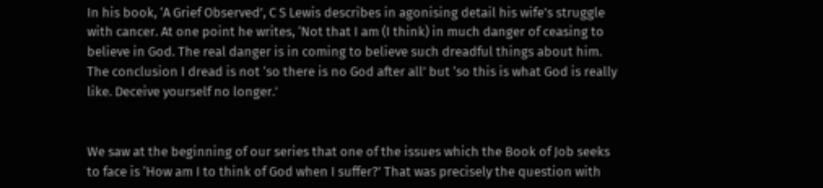In his book, ‘A Grief Observed’, C S Lewis describes in agonising detail his wife’s struggle with cancer. At one point he writes, ‘Not that I am (I think) in much danger of ceasing to believe in God. The real danger is in coming to believe such dreadful things about him. The conclusion I dread is not ‘so there is no God after all’ but ‘so this is what God is really like. Deceive yourself no longer.’


We saw at the beginning of our series that one of the issues which the Book of Job seeks to face is ‘How am I to think of God when I suffer?’ That was precisely the question with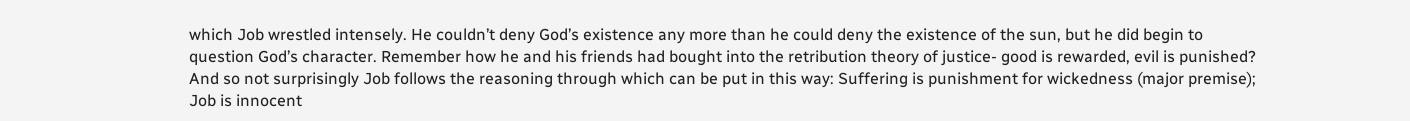which Job wrestled intensely. He couldn’t deny God’s existence any more than he could deny the existence of the sun, but he did begin to question God’s character. Remember how he and his friends had bought into the retribution theory of justice- good is rewarded, evil is punished? And so not surprisingly Job follows the reasoning through which can be put in this way: Suffering is punishment for wickedness (major premise); Job is innocent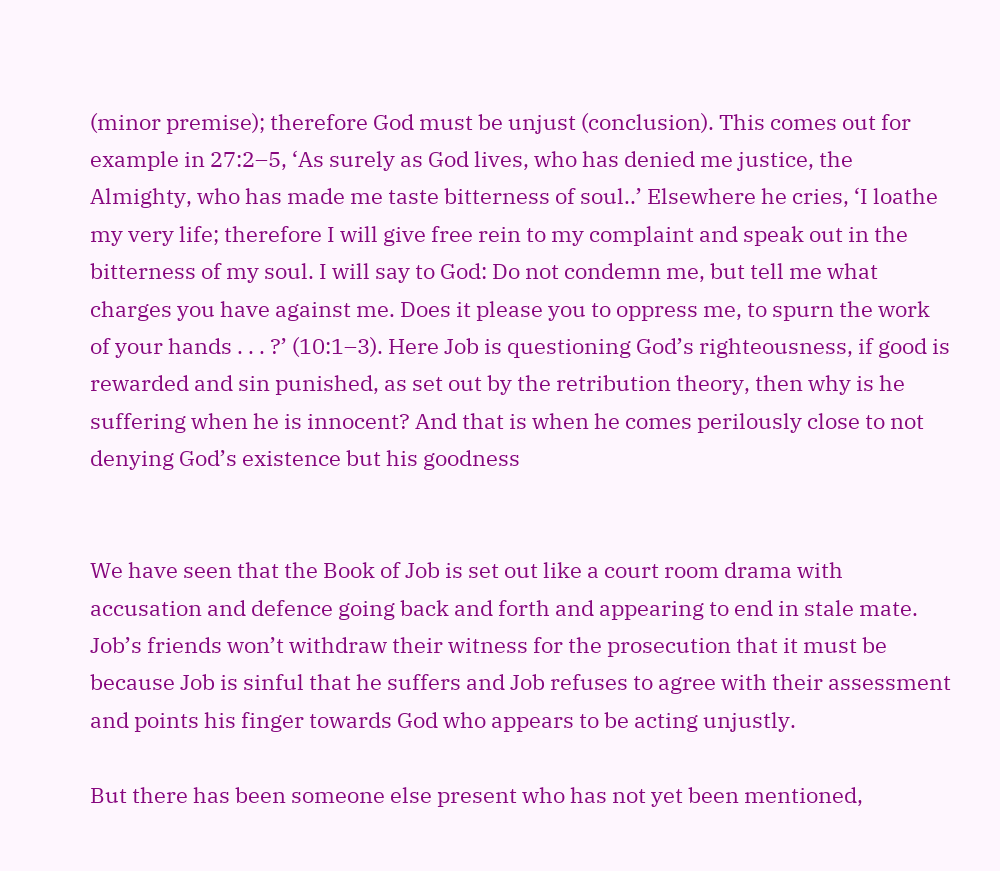(minor premise); therefore God must be unjust (conclusion). This comes out for example in 27:2–5, ‘As surely as God lives, who has denied me justice, the Almighty, who has made me taste bitterness of soul..’ Elsewhere he cries, ‘I loathe my very life; therefore I will give free rein to my complaint and speak out in the bitterness of my soul. I will say to God: Do not condemn me, but tell me what charges you have against me. Does it please you to oppress me, to spurn the work of your hands . . . ?’ (10:1–3). Here Job is questioning God’s righteousness, if good is rewarded and sin punished, as set out by the retribution theory, then why is he suffering when he is innocent? And that is when he comes perilously close to not denying God’s existence but his goodness


We have seen that the Book of Job is set out like a court room drama with accusation and defence going back and forth and appearing to end in stale mate. Job’s friends won’t withdraw their witness for the prosecution that it must be because Job is sinful that he suffers and Job refuses to agree with their assessment and points his finger towards God who appears to be acting unjustly.

But there has been someone else present who has not yet been mentioned,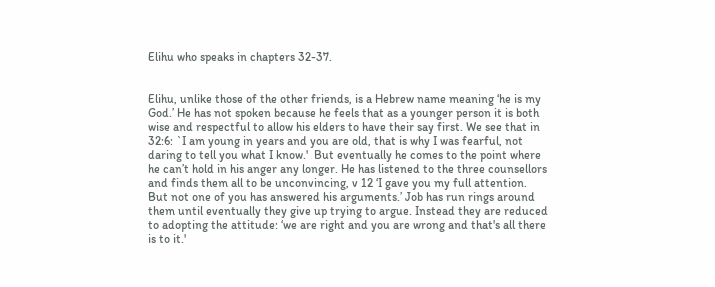Elihu who speaks in chapters 32-37.


Elihu, unlike those of the other friends, is a Hebrew name meaning ‘he is my God.’ He has not spoken because he feels that as a younger person it is both wise and respectful to allow his elders to have their say first. We see that in 32:6: `I am young in years and you are old, that is why I was fearful, not daring to tell you what I know.'  But eventually he comes to the point where he can’t hold in his anger any longer. He has listened to the three counsellors and finds them all to be unconvincing, v 12 ‘I gave you my full attention. But not one of you has answered his arguments.’ Job has run rings around them until eventually they give up trying to argue. Instead they are reduced to adopting the attitude: ‘we are right and you are wrong and that's all there is to it.'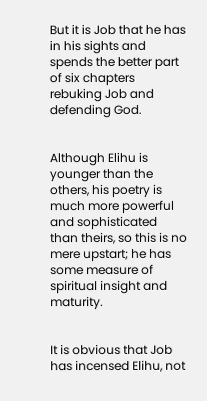But it is Job that he has in his sights and spends the better part of six chapters rebuking Job and defending God.


Although Elihu is younger than the others, his poetry is much more powerful and sophisticated than theirs, so this is no mere upstart; he has some measure of spiritual insight and maturity.


It is obvious that Job has incensed Elihu, not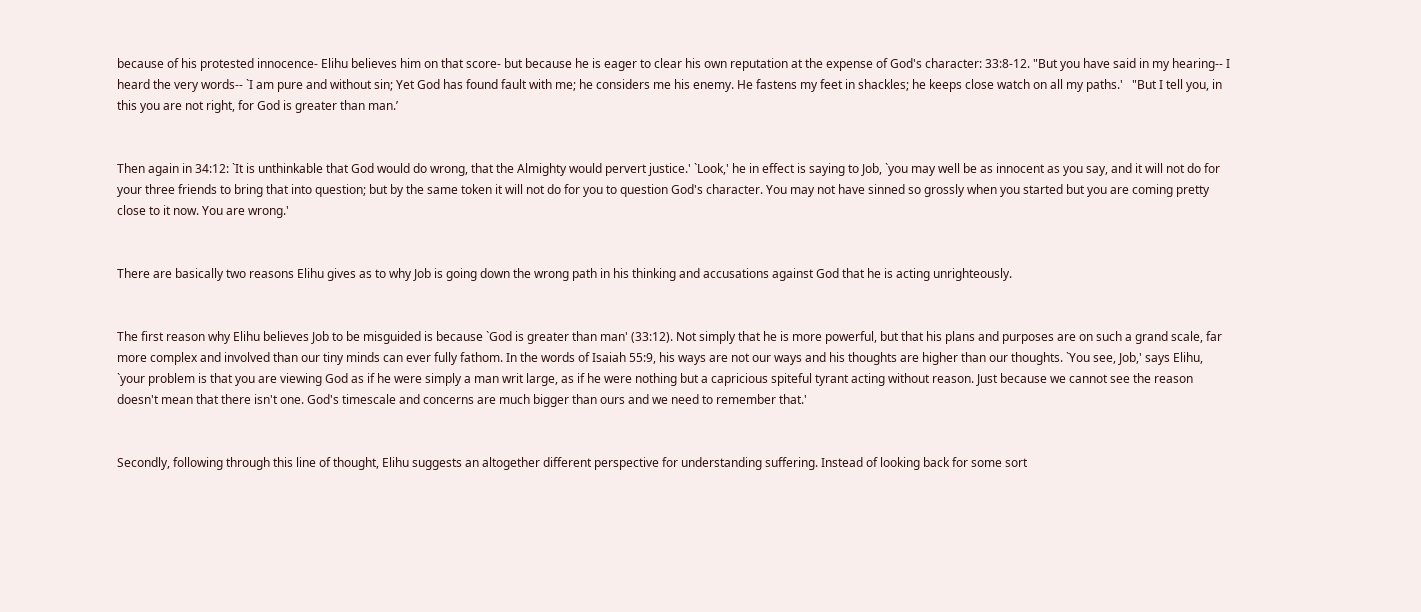because of his protested innocence- Elihu believes him on that score- but because he is eager to clear his own reputation at the expense of God's character: 33:8-12. "But you have said in my hearing-- I heard the very words-- `I am pure and without sin; Yet God has found fault with me; he considers me his enemy. He fastens my feet in shackles; he keeps close watch on all my paths.'   "But I tell you, in this you are not right, for God is greater than man.’


Then again in 34:12: `It is unthinkable that God would do wrong, that the Almighty would pervert justice.' `Look,' he in effect is saying to Job, `you may well be as innocent as you say, and it will not do for your three friends to bring that into question; but by the same token it will not do for you to question God's character. You may not have sinned so grossly when you started but you are coming pretty close to it now. You are wrong.'


There are basically two reasons Elihu gives as to why Job is going down the wrong path in his thinking and accusations against God that he is acting unrighteously.


The first reason why Elihu believes Job to be misguided is because `God is greater than man' (33:12). Not simply that he is more powerful, but that his plans and purposes are on such a grand scale, far more complex and involved than our tiny minds can ever fully fathom. In the words of Isaiah 55:9, his ways are not our ways and his thoughts are higher than our thoughts. `You see, Job,' says Elihu, `your problem is that you are viewing God as if he were simply a man writ large, as if he were nothing but a capricious spiteful tyrant acting without reason. Just because we cannot see the reason doesn't mean that there isn't one. God's timescale and concerns are much bigger than ours and we need to remember that.'


Secondly, following through this line of thought, Elihu suggests an altogether different perspective for understanding suffering. Instead of looking back for some sort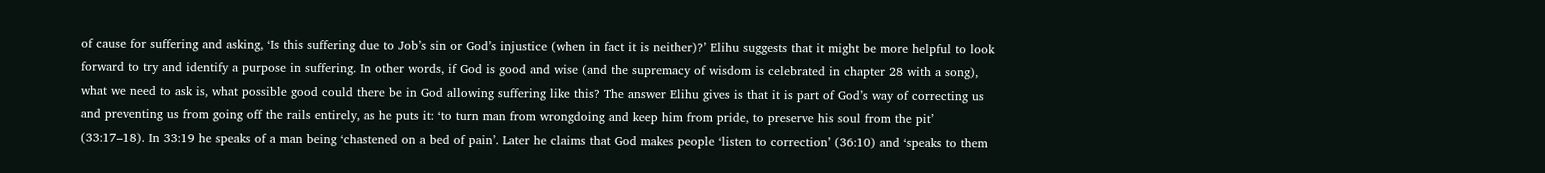of cause for suffering and asking, ‘Is this suffering due to Job’s sin or God’s injustice (when in fact it is neither)?’ Elihu suggests that it might be more helpful to look forward to try and identify a purpose in suffering. In other words, if God is good and wise (and the supremacy of wisdom is celebrated in chapter 28 with a song), what we need to ask is, what possible good could there be in God allowing suffering like this? The answer Elihu gives is that it is part of God’s way of correcting us and preventing us from going off the rails entirely, as he puts it: ‘to turn man from wrongdoing and keep him from pride, to preserve his soul from the pit’ (33:17–18). In 33:19 he speaks of a man being ‘chastened on a bed of pain’. Later he claims that God makes people ‘listen to correction’ (36:10) and ‘speaks to them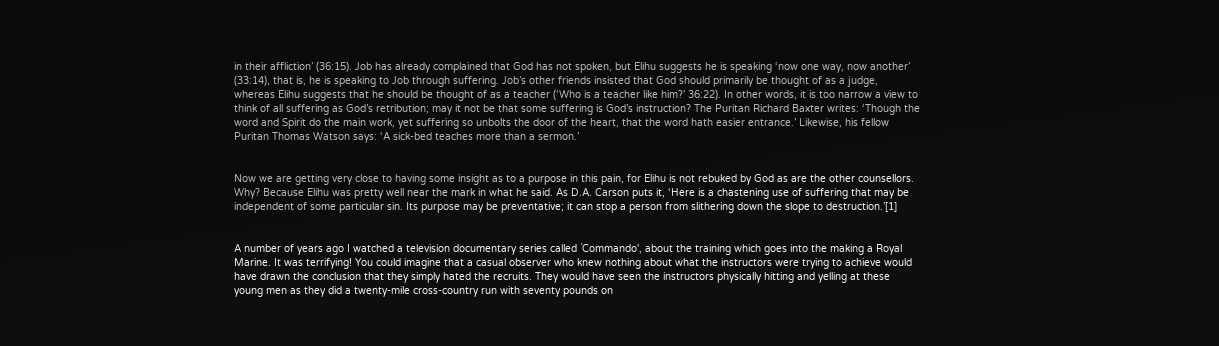in their affliction’ (36:15). Job has already complained that God has not spoken, but Elihu suggests he is speaking ‘now one way, now another’ (33:14), that is, he is speaking to Job through suffering. Job’s other friends insisted that God should primarily be thought of as a judge, whereas Elihu suggests that he should be thought of as a teacher (‘Who is a teacher like him?’ 36:22). In other words, it is too narrow a view to think of all suffering as God’s retribution; may it not be that some suffering is God’s instruction? The Puritan Richard Baxter writes: ‘Though the word and Spirit do the main work, yet suffering so unbolts the door of the heart, that the word hath easier entrance.’ Likewise, his fellow Puritan Thomas Watson says: ‘A sick-bed teaches more than a sermon.’


Now we are getting very close to having some insight as to a purpose in this pain, for Elihu is not rebuked by God as are the other counsellors. Why? Because Elihu was pretty well near the mark in what he said. As D.A. Carson puts it, ‘Here is a chastening use of suffering that may be independent of some particular sin. Its purpose may be preventative; it can stop a person from slithering down the slope to destruction.’[1]


A number of years ago I watched a television documentary series called `Commando', about the training which goes into the making a Royal Marine. It was terrifying! You could imagine that a casual observer who knew nothing about what the instructors were trying to achieve would have drawn the conclusion that they simply hated the recruits. They would have seen the instructors physically hitting and yelling at these young men as they did a twenty-mile cross-country run with seventy pounds on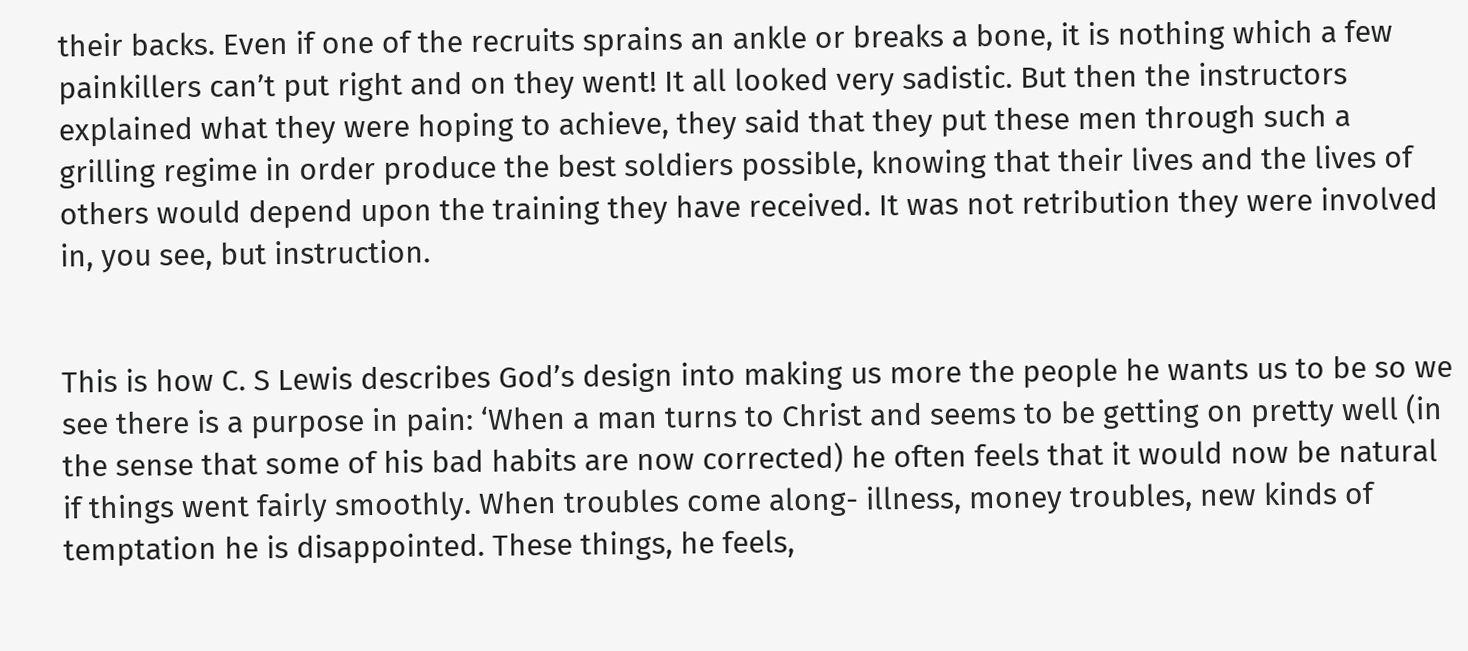their backs. Even if one of the recruits sprains an ankle or breaks a bone, it is nothing which a few painkillers can’t put right and on they went! It all looked very sadistic. But then the instructors explained what they were hoping to achieve, they said that they put these men through such a grilling regime in order produce the best soldiers possible, knowing that their lives and the lives of others would depend upon the training they have received. It was not retribution they were involved in, you see, but instruction.


This is how C. S Lewis describes God’s design into making us more the people he wants us to be so we see there is a purpose in pain: ‘When a man turns to Christ and seems to be getting on pretty well (in the sense that some of his bad habits are now corrected) he often feels that it would now be natural if things went fairly smoothly. When troubles come along- illness, money troubles, new kinds of temptation he is disappointed. These things, he feels,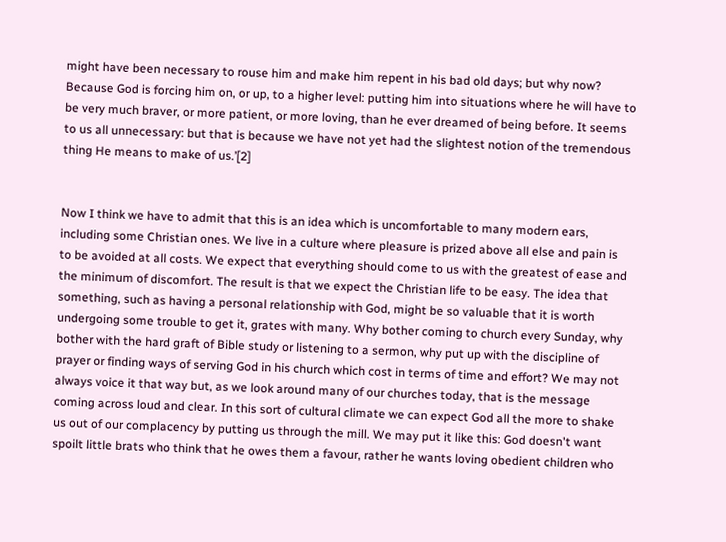might have been necessary to rouse him and make him repent in his bad old days; but why now? Because God is forcing him on, or up, to a higher level: putting him into situations where he will have to be very much braver, or more patient, or more loving, than he ever dreamed of being before. It seems to us all unnecessary: but that is because we have not yet had the slightest notion of the tremendous thing He means to make of us.’[2]


Now I think we have to admit that this is an idea which is uncomfortable to many modern ears, including some Christian ones. We live in a culture where pleasure is prized above all else and pain is to be avoided at all costs. We expect that everything should come to us with the greatest of ease and the minimum of discomfort. The result is that we expect the Christian life to be easy. The idea that something, such as having a personal relationship with God, might be so valuable that it is worth undergoing some trouble to get it, grates with many. Why bother coming to church every Sunday, why bother with the hard graft of Bible study or listening to a sermon, why put up with the discipline of prayer or finding ways of serving God in his church which cost in terms of time and effort? We may not always voice it that way but, as we look around many of our churches today, that is the message coming across loud and clear. In this sort of cultural climate we can expect God all the more to shake us out of our complacency by putting us through the mill. We may put it like this: God doesn't want spoilt little brats who think that he owes them a favour, rather he wants loving obedient children who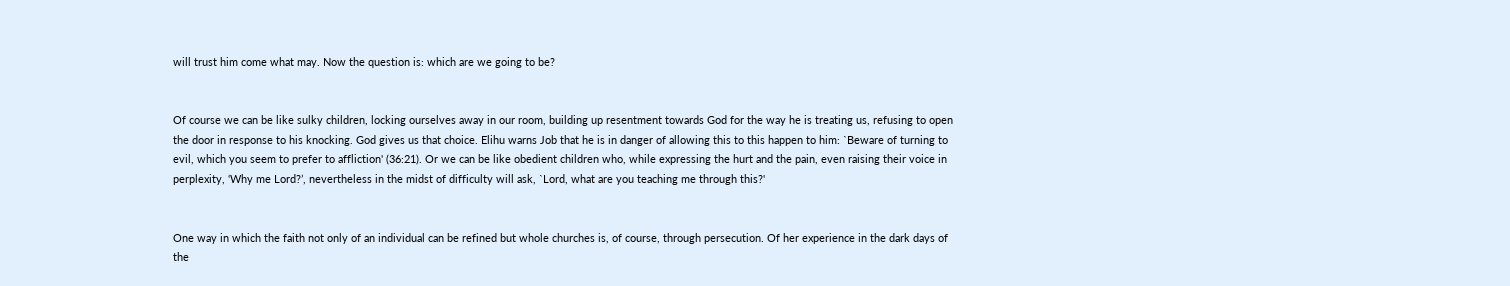will trust him come what may. Now the question is: which are we going to be?


Of course we can be like sulky children, locking ourselves away in our room, building up resentment towards God for the way he is treating us, refusing to open the door in response to his knocking. God gives us that choice. Elihu warns Job that he is in danger of allowing this to this happen to him: `Beware of turning to evil, which you seem to prefer to affliction' (36:21). Or we can be like obedient children who, while expressing the hurt and the pain, even raising their voice in perplexity, ‘Why me Lord?’, nevertheless in the midst of difficulty will ask, `Lord, what are you teaching me through this?'


One way in which the faith not only of an individual can be refined but whole churches is, of course, through persecution. Of her experience in the dark days of the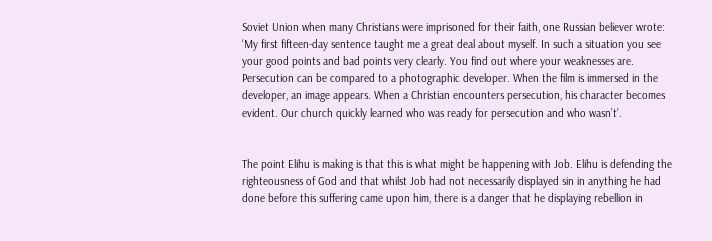Soviet Union when many Christians were imprisoned for their faith, one Russian believer wrote: ‘My first fifteen-day sentence taught me a great deal about myself. In such a situation you see your good points and bad points very clearly. You find out where your weaknesses are. Persecution can be compared to a photographic developer. When the film is immersed in the developer, an image appears. When a Christian encounters persecution, his character becomes evident. Our church quickly learned who was ready for persecution and who wasn’t’.


The point Elihu is making is that this is what might be happening with Job. Elihu is defending the righteousness of God and that whilst Job had not necessarily displayed sin in anything he had done before this suffering came upon him, there is a danger that he displaying rebellion in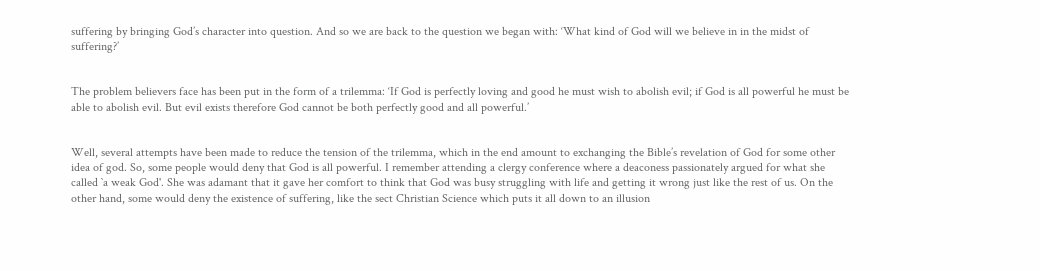suffering by bringing God’s character into question. And so we are back to the question we began with: ‘What kind of God will we believe in in the midst of suffering?’


The problem believers face has been put in the form of a trilemma: ‘If God is perfectly loving and good he must wish to abolish evil; if God is all powerful he must be able to abolish evil. But evil exists therefore God cannot be both perfectly good and all powerful.’


Well, several attempts have been made to reduce the tension of the trilemma, which in the end amount to exchanging the Bible’s revelation of God for some other idea of god. So, some people would deny that God is all powerful. I remember attending a clergy conference where a deaconess passionately argued for what she called `a weak God'. She was adamant that it gave her comfort to think that God was busy struggling with life and getting it wrong just like the rest of us. On the other hand, some would deny the existence of suffering, like the sect Christian Science which puts it all down to an illusion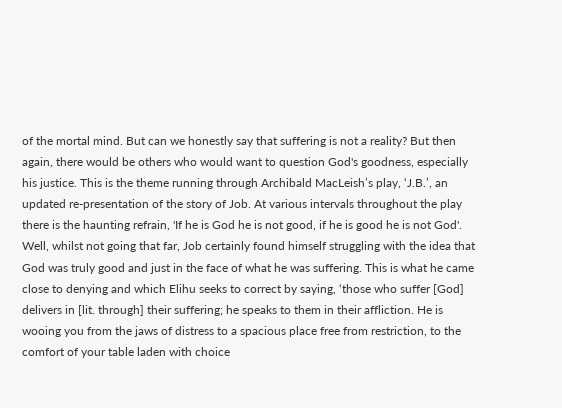of the mortal mind. But can we honestly say that suffering is not a reality? But then again, there would be others who would want to question God's goodness, especially his justice. This is the theme running through Archibald MacLeish’s play, ‘J.B.’, an updated re-presentation of the story of Job. At various intervals throughout the play there is the haunting refrain, 'If he is God he is not good, if he is good he is not God'. Well, whilst not going that far, Job certainly found himself struggling with the idea that God was truly good and just in the face of what he was suffering. This is what he came close to denying and which Elihu seeks to correct by saying, ‘those who suffer [God] delivers in [lit. through] their suffering; he speaks to them in their affliction. He is wooing you from the jaws of distress to a spacious place free from restriction, to the comfort of your table laden with choice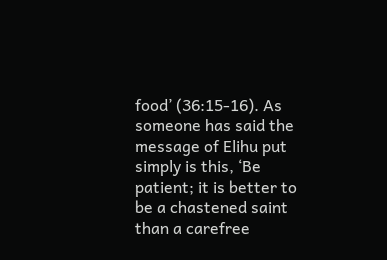food’ (36:15-16). As someone has said the message of Elihu put simply is this, ‘Be patient; it is better to be a chastened saint than a carefree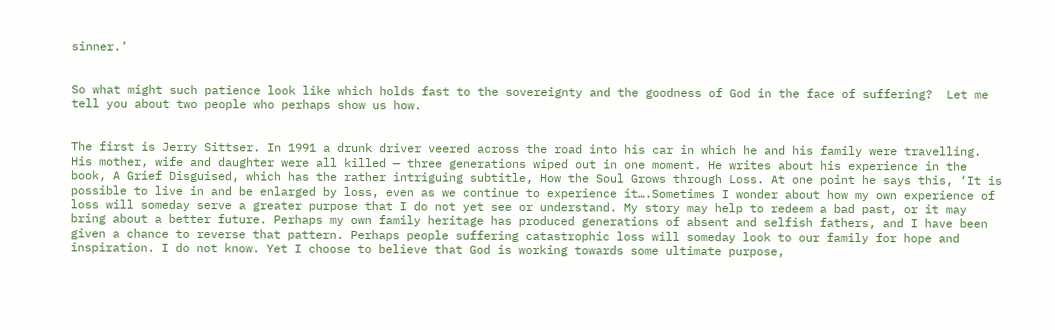sinner.’


So what might such patience look like which holds fast to the sovereignty and the goodness of God in the face of suffering?  Let me tell you about two people who perhaps show us how.


The first is Jerry Sittser. In 1991 a drunk driver veered across the road into his car in which he and his family were travelling. His mother, wife and daughter were all killed — three generations wiped out in one moment. He writes about his experience in the book, A Grief Disguised, which has the rather intriguing subtitle, How the Soul Grows through Loss. At one point he says this, ‘It is possible to live in and be enlarged by loss, even as we continue to experience it….Sometimes I wonder about how my own experience of loss will someday serve a greater purpose that I do not yet see or understand. My story may help to redeem a bad past, or it may bring about a better future. Perhaps my own family heritage has produced generations of absent and selfish fathers, and I have been given a chance to reverse that pattern. Perhaps people suffering catastrophic loss will someday look to our family for hope and inspiration. I do not know. Yet I choose to believe that God is working towards some ultimate purpose,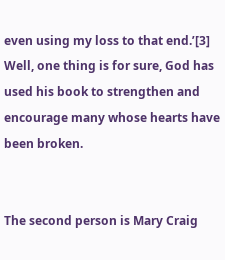even using my loss to that end.’[3] Well, one thing is for sure, God has used his book to strengthen and encourage many whose hearts have been broken.


The second person is Mary Craig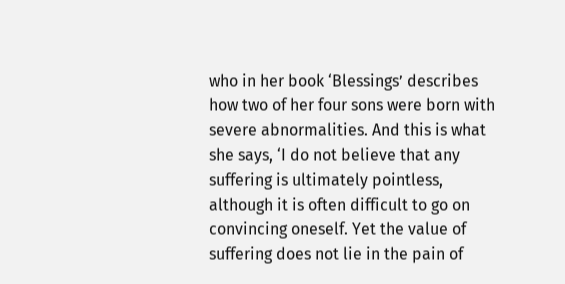who in her book ‘Blessings’ describes how two of her four sons were born with severe abnormalities. And this is what she says, ‘I do not believe that any suffering is ultimately pointless, although it is often difficult to go on convincing oneself. Yet the value of suffering does not lie in the pain of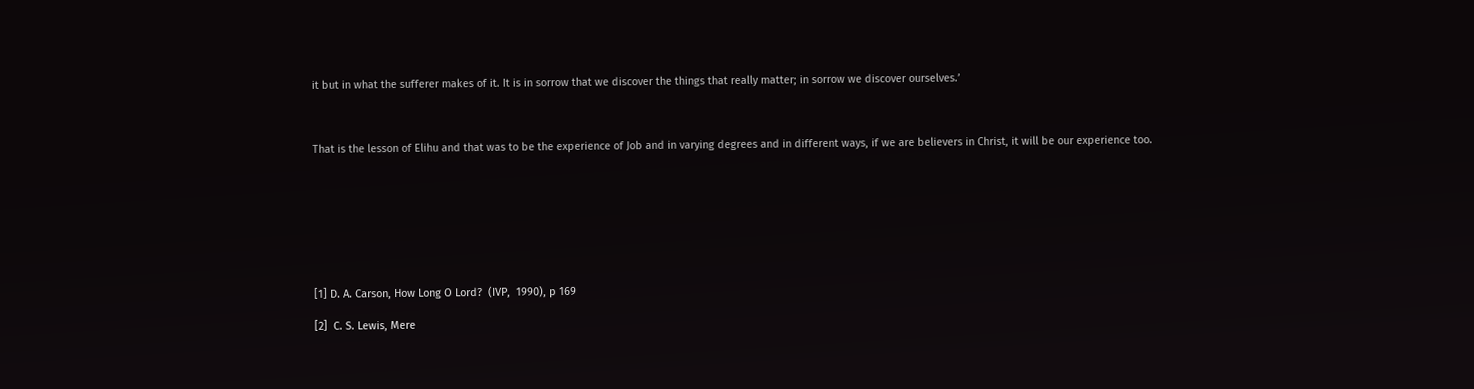it but in what the sufferer makes of it. It is in sorrow that we discover the things that really matter; in sorrow we discover ourselves.’



That is the lesson of Elihu and that was to be the experience of Job and in varying degrees and in different ways, if we are believers in Christ, it will be our experience too.








[1] D. A. Carson, How Long O Lord?  (IVP,  1990), p 169

[2]  C. S. Lewis, Mere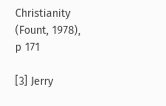Christianity (Fount, 1978), p 171

[3] Jerry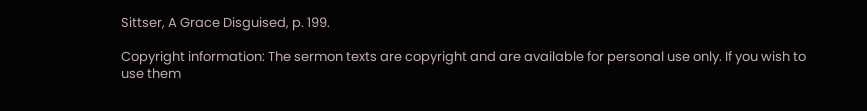Sittser, A Grace Disguised, p. 199.

Copyright information: The sermon texts are copyright and are available for personal use only. If you wish to use them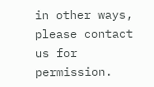in other ways, please contact us for permission.